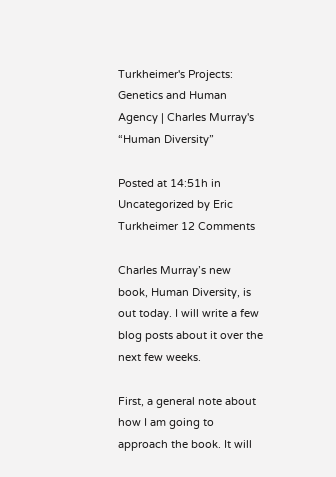Turkheimer's Projects: Genetics and Human Agency | Charles Murray's “Human Diversity”

Posted at 14:51h in Uncategorized by Eric Turkheimer 12 Comments

Charles Murray’s new book, Human Diversity, is out today. I will write a few blog posts about it over the next few weeks.

First, a general note about how I am going to approach the book. It will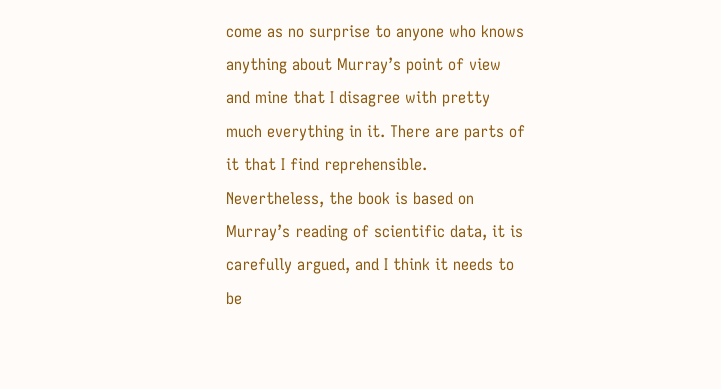come as no surprise to anyone who knows anything about Murray’s point of view and mine that I disagree with pretty much everything in it. There are parts of it that I find reprehensible. Nevertheless, the book is based on Murray’s reading of scientific data, it is carefully argued, and I think it needs to be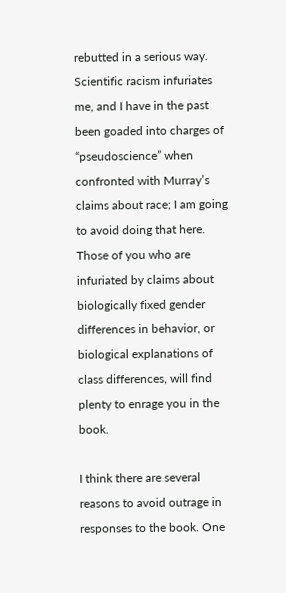rebutted in a serious way. Scientific racism infuriates me, and I have in the past been goaded into charges of “pseudoscience” when confronted with Murray’s claims about race; I am going to avoid doing that here. Those of you who are infuriated by claims about biologically fixed gender differences in behavior, or biological explanations of class differences, will find plenty to enrage you in the book.

I think there are several reasons to avoid outrage in responses to the book. One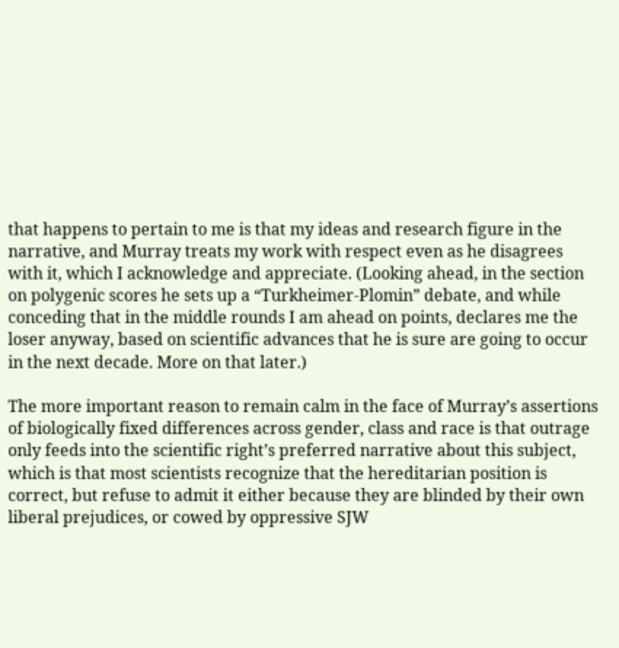that happens to pertain to me is that my ideas and research figure in the narrative, and Murray treats my work with respect even as he disagrees with it, which I acknowledge and appreciate. (Looking ahead, in the section on polygenic scores he sets up a “Turkheimer-Plomin” debate, and while conceding that in the middle rounds I am ahead on points, declares me the loser anyway, based on scientific advances that he is sure are going to occur in the next decade. More on that later.)

The more important reason to remain calm in the face of Murray’s assertions of biologically fixed differences across gender, class and race is that outrage only feeds into the scientific right’s preferred narrative about this subject, which is that most scientists recognize that the hereditarian position is correct, but refuse to admit it either because they are blinded by their own liberal prejudices, or cowed by oppressive SJW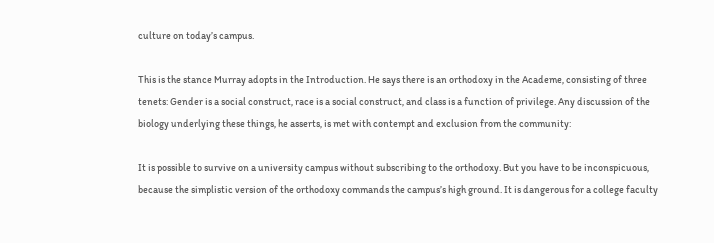culture on today’s campus.

This is the stance Murray adopts in the Introduction. He says there is an orthodoxy in the Academe, consisting of three tenets: Gender is a social construct, race is a social construct, and class is a function of privilege. Any discussion of the biology underlying these things, he asserts, is met with contempt and exclusion from the community:

It is possible to survive on a university campus without subscribing to the orthodoxy. But you have to be inconspicuous, because the simplistic version of the orthodoxy commands the campus’s high ground. It is dangerous for a college faculty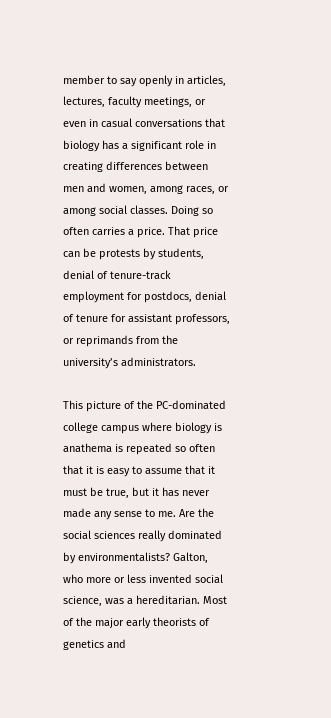member to say openly in articles, lectures, faculty meetings, or even in casual conversations that biology has a significant role in creating differences between men and women, among races, or among social classes. Doing so often carries a price. That price can be protests by students, denial of tenure-track employment for postdocs, denial of tenure for assistant professors, or reprimands from the university’s administrators.

This picture of the PC-dominated college campus where biology is anathema is repeated so often that it is easy to assume that it must be true, but it has never made any sense to me. Are the social sciences really dominated by environmentalists? Galton, who more or less invented social science, was a hereditarian. Most of the major early theorists of genetics and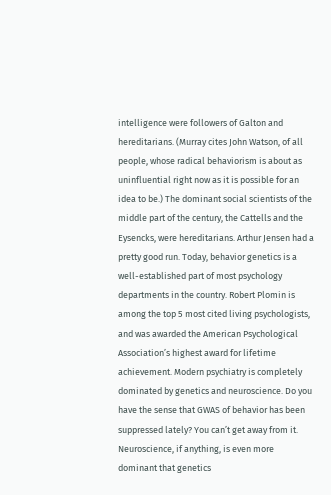intelligence were followers of Galton and hereditarians. (Murray cites John Watson, of all people, whose radical behaviorism is about as uninfluential right now as it is possible for an idea to be.) The dominant social scientists of the middle part of the century, the Cattells and the Eysencks, were hereditarians. Arthur Jensen had a pretty good run. Today, behavior genetics is a well-established part of most psychology departments in the country. Robert Plomin is among the top 5 most cited living psychologists, and was awarded the American Psychological Association’s highest award for lifetime achievement. Modern psychiatry is completely dominated by genetics and neuroscience. Do you have the sense that GWAS of behavior has been suppressed lately? You can’t get away from it. Neuroscience, if anything, is even more dominant that genetics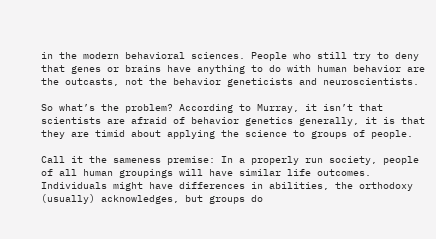in the modern behavioral sciences. People who still try to deny that genes or brains have anything to do with human behavior are the outcasts, not the behavior geneticists and neuroscientists.

So what’s the problem? According to Murray, it isn’t that scientists are afraid of behavior genetics generally, it is that they are timid about applying the science to groups of people.

Call it the sameness premise: In a properly run society, people of all human groupings will have similar life outcomes. Individuals might have differences in abilities, the orthodoxy (usually) acknowledges, but groups do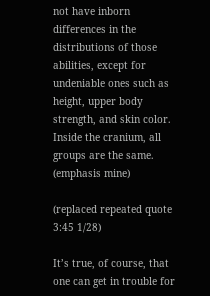not have inborn differences in the distributions of those abilities, except for undeniable ones such as height, upper body strength, and skin color. Inside the cranium, all groups are the same. (emphasis mine)

(replaced repeated quote 3:45 1/28)

It’s true, of course, that one can get in trouble for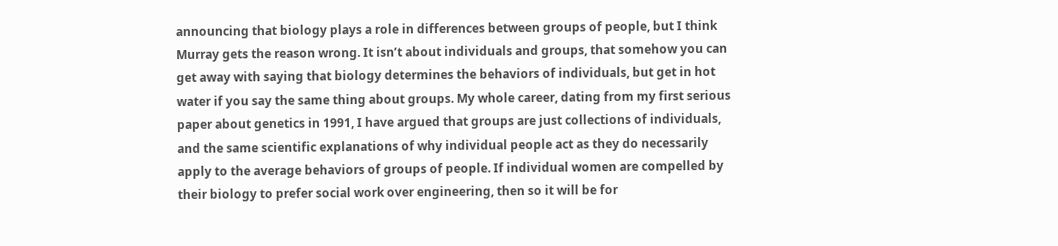announcing that biology plays a role in differences between groups of people, but I think Murray gets the reason wrong. It isn’t about individuals and groups, that somehow you can get away with saying that biology determines the behaviors of individuals, but get in hot water if you say the same thing about groups. My whole career, dating from my first serious paper about genetics in 1991, I have argued that groups are just collections of individuals, and the same scientific explanations of why individual people act as they do necessarily apply to the average behaviors of groups of people. If individual women are compelled by their biology to prefer social work over engineering, then so it will be for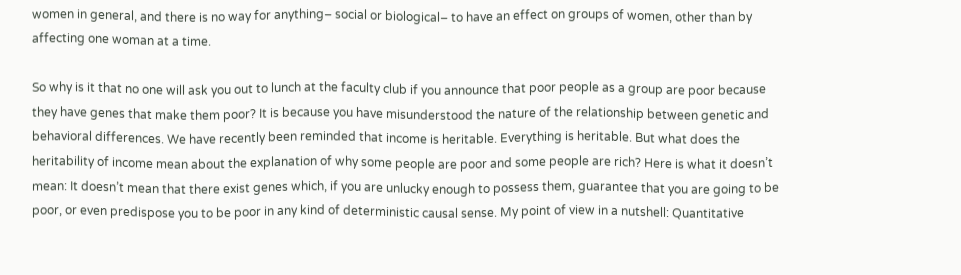women in general, and there is no way for anything– social or biological– to have an effect on groups of women, other than by affecting one woman at a time.

So why is it that no one will ask you out to lunch at the faculty club if you announce that poor people as a group are poor because they have genes that make them poor? It is because you have misunderstood the nature of the relationship between genetic and behavioral differences. We have recently been reminded that income is heritable. Everything is heritable. But what does the heritability of income mean about the explanation of why some people are poor and some people are rich? Here is what it doesn’t mean: It doesn’t mean that there exist genes which, if you are unlucky enough to possess them, guarantee that you are going to be poor, or even predispose you to be poor in any kind of deterministic causal sense. My point of view in a nutshell: Quantitative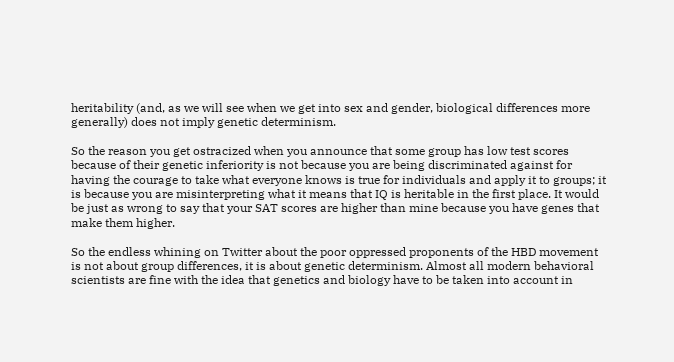heritability (and, as we will see when we get into sex and gender, biological differences more generally) does not imply genetic determinism.

So the reason you get ostracized when you announce that some group has low test scores because of their genetic inferiority is not because you are being discriminated against for having the courage to take what everyone knows is true for individuals and apply it to groups; it is because you are misinterpreting what it means that IQ is heritable in the first place. It would be just as wrong to say that your SAT scores are higher than mine because you have genes that make them higher.

So the endless whining on Twitter about the poor oppressed proponents of the HBD movement is not about group differences, it is about genetic determinism. Almost all modern behavioral scientists are fine with the idea that genetics and biology have to be taken into account in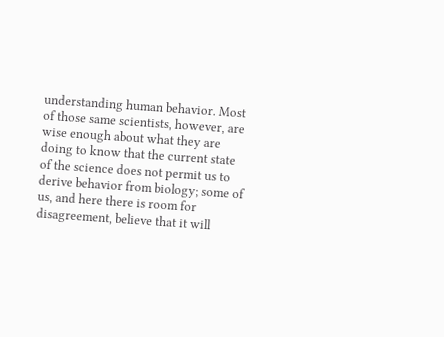understanding human behavior. Most of those same scientists, however, are wise enough about what they are doing to know that the current state of the science does not permit us to derive behavior from biology; some of us, and here there is room for disagreement, believe that it will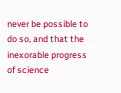never be possible to do so, and that the inexorable progress of science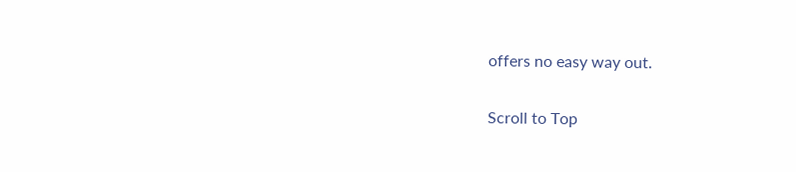offers no easy way out.

Scroll to Top